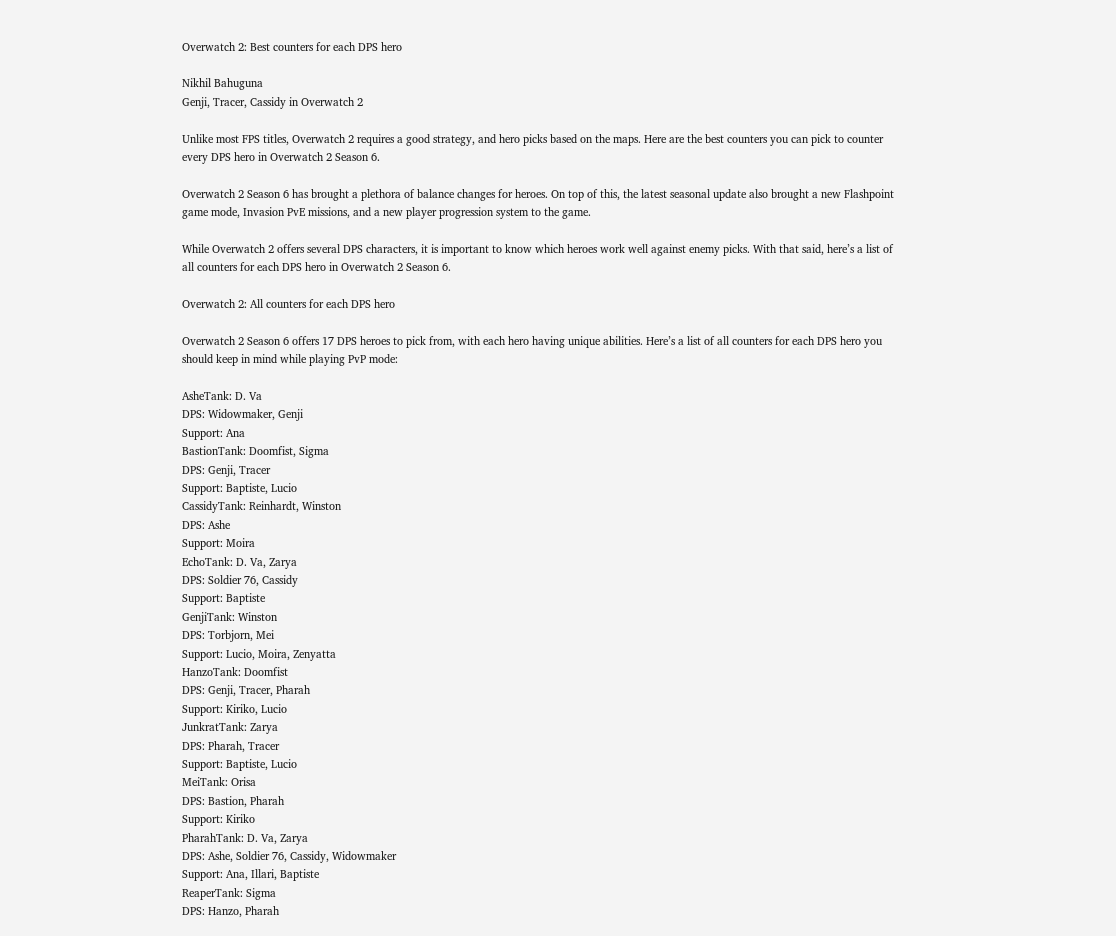Overwatch 2: Best counters for each DPS hero

Nikhil Bahuguna
Genji, Tracer, Cassidy in Overwatch 2

Unlike most FPS titles, Overwatch 2 requires a good strategy, and hero picks based on the maps. Here are the best counters you can pick to counter every DPS hero in Overwatch 2 Season 6.

Overwatch 2 Season 6 has brought a plethora of balance changes for heroes. On top of this, the latest seasonal update also brought a new Flashpoint game mode, Invasion PvE missions, and a new player progression system to the game.

While Overwatch 2 offers several DPS characters, it is important to know which heroes work well against enemy picks. With that said, here’s a list of all counters for each DPS hero in Overwatch 2 Season 6.

Overwatch 2: All counters for each DPS hero

Overwatch 2 Season 6 offers 17 DPS heroes to pick from, with each hero having unique abilities. Here’s a list of all counters for each DPS hero you should keep in mind while playing PvP mode:

AsheTank: D. Va
DPS: Widowmaker, Genji
Support: Ana
BastionTank: Doomfist, Sigma
DPS: Genji, Tracer
Support: Baptiste, Lucio
CassidyTank: Reinhardt, Winston
DPS: Ashe
Support: Moira
EchoTank: D. Va, Zarya
DPS: Soldier 76, Cassidy
Support: Baptiste
GenjiTank: Winston
DPS: Torbjorn, Mei
Support: Lucio, Moira, Zenyatta
HanzoTank: Doomfist
DPS: Genji, Tracer, Pharah
Support: Kiriko, Lucio
JunkratTank: Zarya
DPS: Pharah, Tracer
Support: Baptiste, Lucio
MeiTank: Orisa
DPS: Bastion, Pharah
Support: Kiriko
PharahTank: D. Va, Zarya
DPS: Ashe, Soldier 76, Cassidy, Widowmaker
Support: Ana, Illari, Baptiste
ReaperTank: Sigma
DPS: Hanzo, Pharah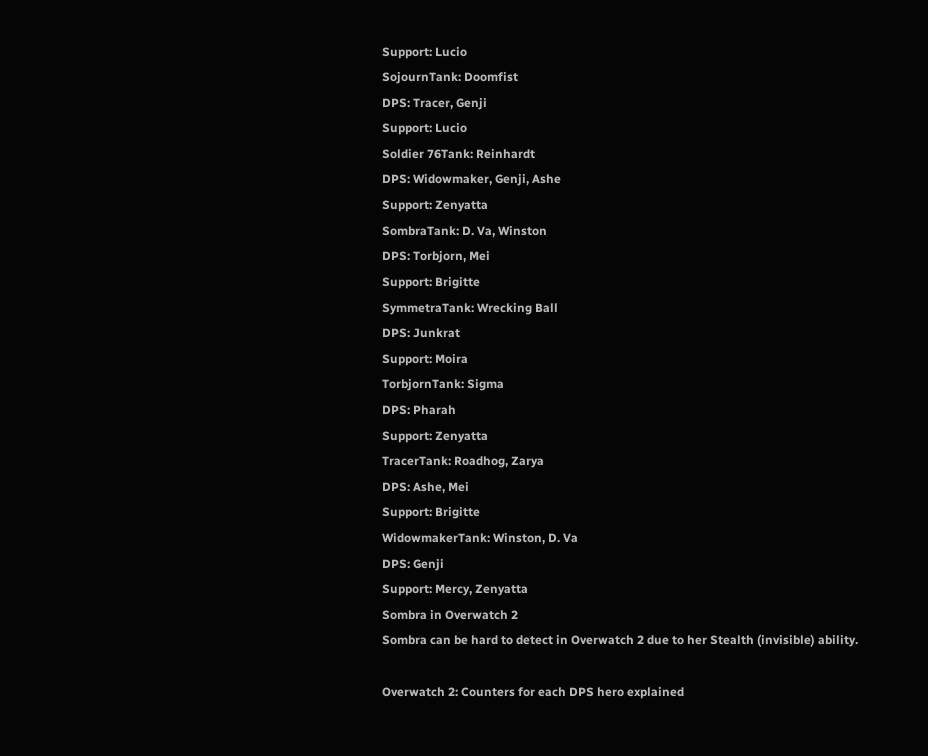Support: Lucio
SojournTank: Doomfist
DPS: Tracer, Genji
Support: Lucio
Soldier 76Tank: Reinhardt
DPS: Widowmaker, Genji, Ashe
Support: Zenyatta
SombraTank: D. Va, Winston
DPS: Torbjorn, Mei
Support: Brigitte
SymmetraTank: Wrecking Ball
DPS: Junkrat
Support: Moira
TorbjornTank: Sigma
DPS: Pharah
Support: Zenyatta
TracerTank: Roadhog, Zarya
DPS: Ashe, Mei
Support: Brigitte
WidowmakerTank: Winston, D. Va
DPS: Genji
Support: Mercy, Zenyatta
Sombra in Overwatch 2
Sombra can be hard to detect in Overwatch 2 due to her Stealth (invisible) ability.

Overwatch 2: Counters for each DPS hero explained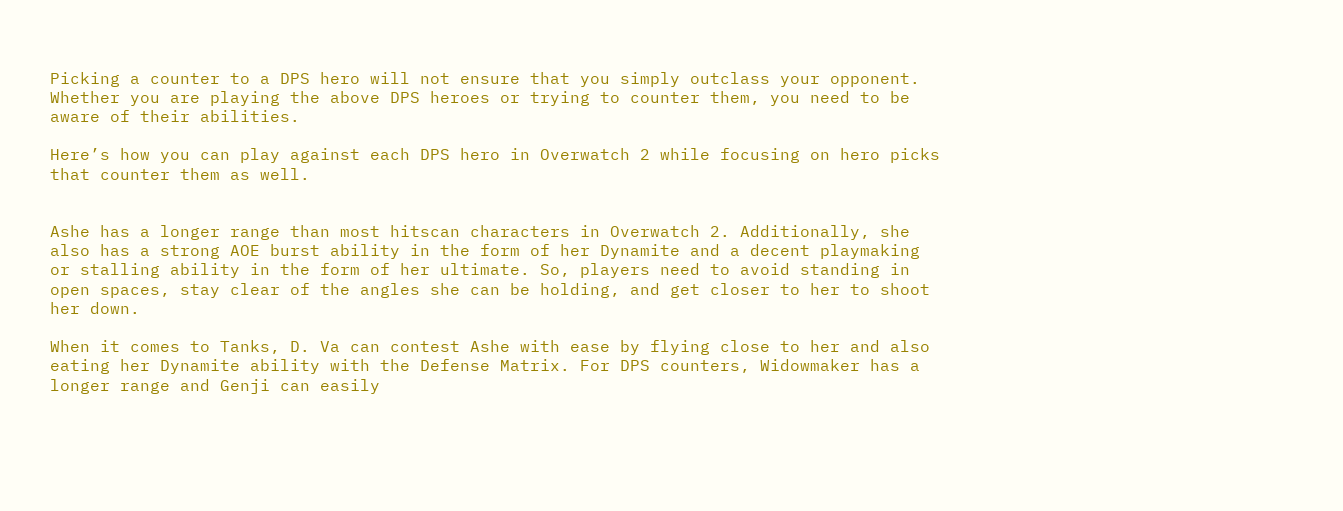Picking a counter to a DPS hero will not ensure that you simply outclass your opponent. Whether you are playing the above DPS heroes or trying to counter them, you need to be aware of their abilities.

Here’s how you can play against each DPS hero in Overwatch 2 while focusing on hero picks that counter them as well.


Ashe has a longer range than most hitscan characters in Overwatch 2. Additionally, she also has a strong AOE burst ability in the form of her Dynamite and a decent playmaking or stalling ability in the form of her ultimate. So, players need to avoid standing in open spaces, stay clear of the angles she can be holding, and get closer to her to shoot her down.

When it comes to Tanks, D. Va can contest Ashe with ease by flying close to her and also eating her Dynamite ability with the Defense Matrix. For DPS counters, Widowmaker has a longer range and Genji can easily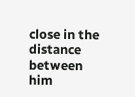close in the distance between him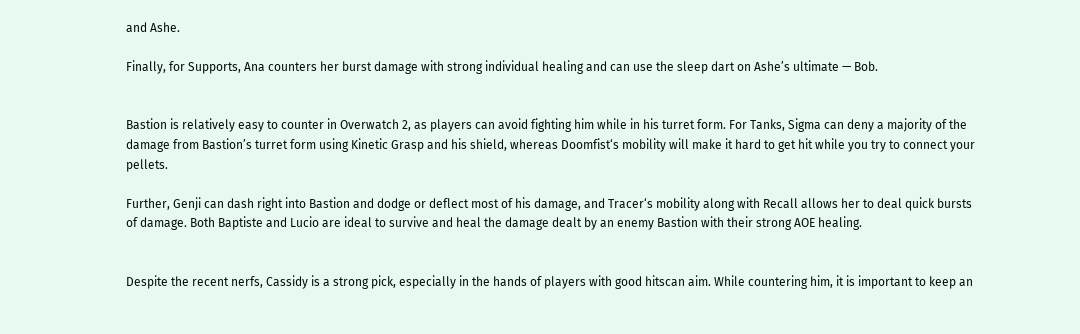and Ashe.

Finally, for Supports, Ana counters her burst damage with strong individual healing and can use the sleep dart on Ashe’s ultimate — Bob.


Bastion is relatively easy to counter in Overwatch 2, as players can avoid fighting him while in his turret form. For Tanks, Sigma can deny a majority of the damage from Bastion’s turret form using Kinetic Grasp and his shield, whereas Doomfist‘s mobility will make it hard to get hit while you try to connect your pellets.

Further, Genji can dash right into Bastion and dodge or deflect most of his damage, and Tracer‘s mobility along with Recall allows her to deal quick bursts of damage. Both Baptiste and Lucio are ideal to survive and heal the damage dealt by an enemy Bastion with their strong AOE healing.


Despite the recent nerfs, Cassidy is a strong pick, especially in the hands of players with good hitscan aim. While countering him, it is important to keep an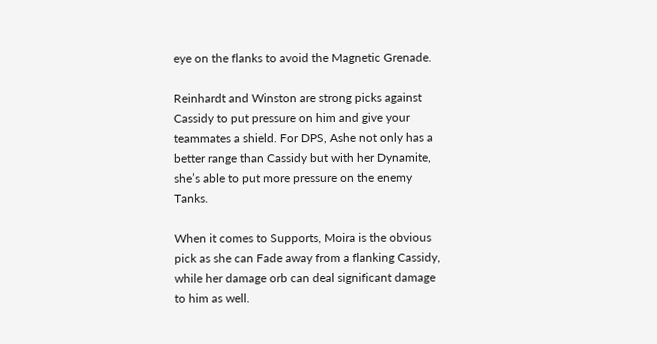eye on the flanks to avoid the Magnetic Grenade.

Reinhardt and Winston are strong picks against Cassidy to put pressure on him and give your teammates a shield. For DPS, Ashe not only has a better range than Cassidy but with her Dynamite, she’s able to put more pressure on the enemy Tanks.

When it comes to Supports, Moira is the obvious pick as she can Fade away from a flanking Cassidy, while her damage orb can deal significant damage to him as well.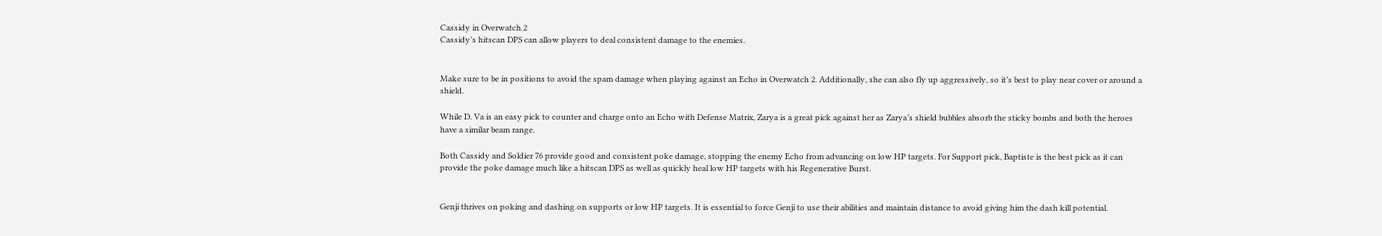Cassidy in Overwatch 2
Cassidy’s hitscan DPS can allow players to deal consistent damage to the enemies.


Make sure to be in positions to avoid the spam damage when playing against an Echo in Overwatch 2. Additionally, she can also fly up aggressively, so it’s best to play near cover or around a shield.

While D. Va is an easy pick to counter and charge onto an Echo with Defense Matrix, Zarya is a great pick against her as Zarya’s shield bubbles absorb the sticky bombs and both the heroes have a similar beam range.

Both Cassidy and Soldier 76 provide good and consistent poke damage, stopping the enemy Echo from advancing on low HP targets. For Support pick, Baptiste is the best pick as it can provide the poke damage much like a hitscan DPS as well as quickly heal low HP targets with his Regenerative Burst.


Genji thrives on poking and dashing on supports or low HP targets. It is essential to force Genji to use their abilities and maintain distance to avoid giving him the dash kill potential.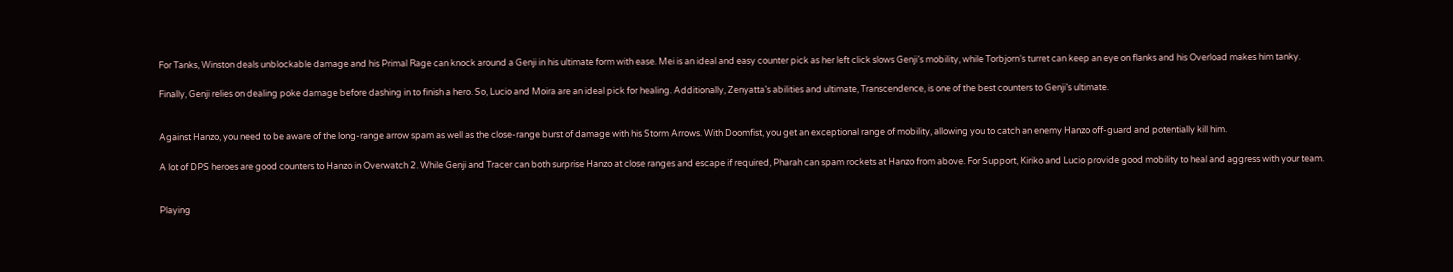For Tanks, Winston deals unblockable damage and his Primal Rage can knock around a Genji in his ultimate form with ease. Mei is an ideal and easy counter pick as her left click slows Genji’s mobility, while Torbjorn‘s turret can keep an eye on flanks and his Overload makes him tanky.

Finally, Genji relies on dealing poke damage before dashing in to finish a hero. So, Lucio and Moira are an ideal pick for healing. Additionally, Zenyatta’s abilities and ultimate, Transcendence, is one of the best counters to Genji’s ultimate.


Against Hanzo, you need to be aware of the long-range arrow spam as well as the close-range burst of damage with his Storm Arrows. With Doomfist, you get an exceptional range of mobility, allowing you to catch an enemy Hanzo off-guard and potentially kill him.

A lot of DPS heroes are good counters to Hanzo in Overwatch 2. While Genji and Tracer can both surprise Hanzo at close ranges and escape if required, Pharah can spam rockets at Hanzo from above. For Support, Kiriko and Lucio provide good mobility to heal and aggress with your team.


Playing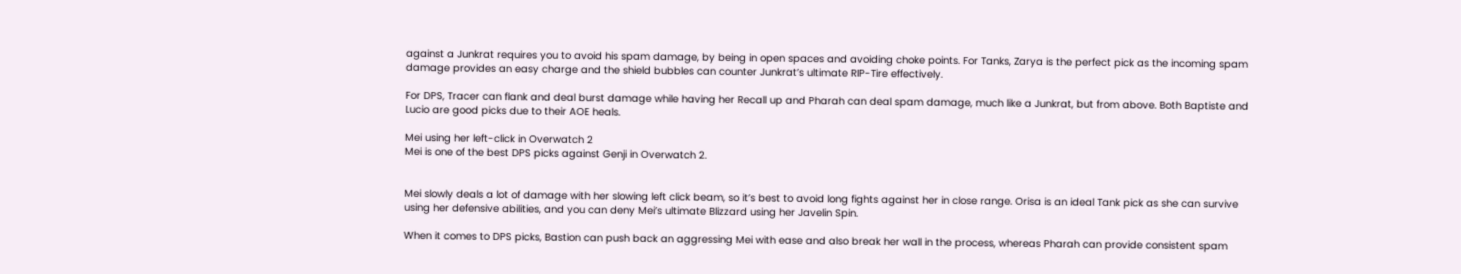against a Junkrat requires you to avoid his spam damage, by being in open spaces and avoiding choke points. For Tanks, Zarya is the perfect pick as the incoming spam damage provides an easy charge and the shield bubbles can counter Junkrat’s ultimate RIP-Tire effectively.

For DPS, Tracer can flank and deal burst damage while having her Recall up and Pharah can deal spam damage, much like a Junkrat, but from above. Both Baptiste and Lucio are good picks due to their AOE heals.

Mei using her left-click in Overwatch 2
Mei is one of the best DPS picks against Genji in Overwatch 2.


Mei slowly deals a lot of damage with her slowing left click beam, so it’s best to avoid long fights against her in close range. Orisa is an ideal Tank pick as she can survive using her defensive abilities, and you can deny Mei’s ultimate Blizzard using her Javelin Spin.

When it comes to DPS picks, Bastion can push back an aggressing Mei with ease and also break her wall in the process, whereas Pharah can provide consistent spam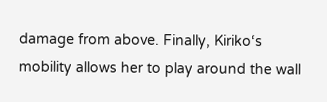damage from above. Finally, Kiriko‘s mobility allows her to play around the wall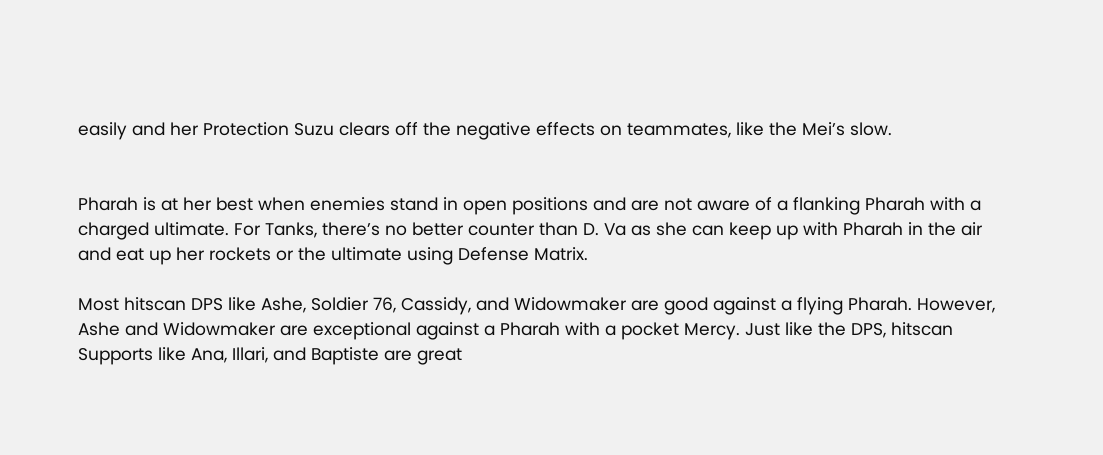easily and her Protection Suzu clears off the negative effects on teammates, like the Mei’s slow.


Pharah is at her best when enemies stand in open positions and are not aware of a flanking Pharah with a charged ultimate. For Tanks, there’s no better counter than D. Va as she can keep up with Pharah in the air and eat up her rockets or the ultimate using Defense Matrix.

Most hitscan DPS like Ashe, Soldier 76, Cassidy, and Widowmaker are good against a flying Pharah. However, Ashe and Widowmaker are exceptional against a Pharah with a pocket Mercy. Just like the DPS, hitscan Supports like Ana, Illari, and Baptiste are great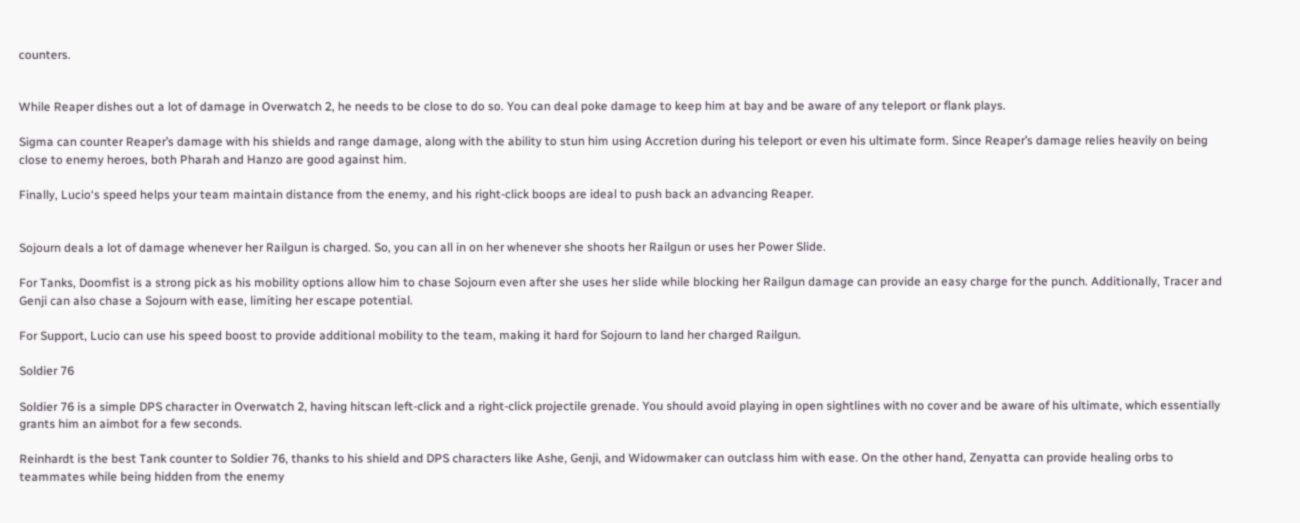counters.


While Reaper dishes out a lot of damage in Overwatch 2, he needs to be close to do so. You can deal poke damage to keep him at bay and be aware of any teleport or flank plays.

Sigma can counter Reaper’s damage with his shields and range damage, along with the ability to stun him using Accretion during his teleport or even his ultimate form. Since Reaper’s damage relies heavily on being close to enemy heroes, both Pharah and Hanzo are good against him.

Finally, Lucio‘s speed helps your team maintain distance from the enemy, and his right-click boops are ideal to push back an advancing Reaper.


Sojourn deals a lot of damage whenever her Railgun is charged. So, you can all in on her whenever she shoots her Railgun or uses her Power Slide.

For Tanks, Doomfist is a strong pick as his mobility options allow him to chase Sojourn even after she uses her slide while blocking her Railgun damage can provide an easy charge for the punch. Additionally, Tracer and Genji can also chase a Sojourn with ease, limiting her escape potential.

For Support, Lucio can use his speed boost to provide additional mobility to the team, making it hard for Sojourn to land her charged Railgun.

Soldier 76

Soldier 76 is a simple DPS character in Overwatch 2, having hitscan left-click and a right-click projectile grenade. You should avoid playing in open sightlines with no cover and be aware of his ultimate, which essentially grants him an aimbot for a few seconds.

Reinhardt is the best Tank counter to Soldier 76, thanks to his shield and DPS characters like Ashe, Genji, and Widowmaker can outclass him with ease. On the other hand, Zenyatta can provide healing orbs to teammates while being hidden from the enemy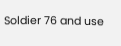Soldier 76 and use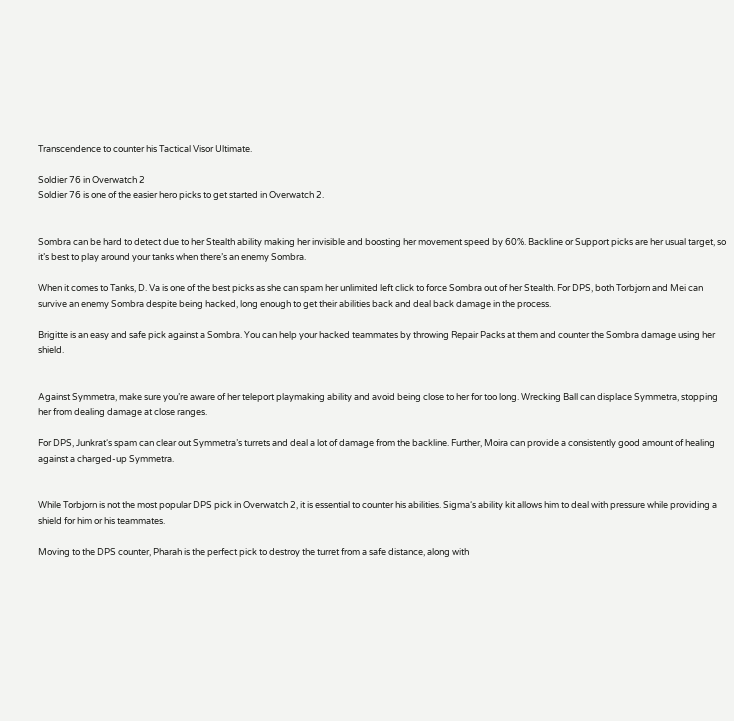Transcendence to counter his Tactical Visor Ultimate.

Soldier 76 in Overwatch 2
Soldier 76 is one of the easier hero picks to get started in Overwatch 2.


Sombra can be hard to detect due to her Stealth ability making her invisible and boosting her movement speed by 60%. Backline or Support picks are her usual target, so it’s best to play around your tanks when there’s an enemy Sombra.

When it comes to Tanks, D. Va is one of the best picks as she can spam her unlimited left click to force Sombra out of her Stealth. For DPS, both Torbjorn and Mei can survive an enemy Sombra despite being hacked, long enough to get their abilities back and deal back damage in the process.

Brigitte is an easy and safe pick against a Sombra. You can help your hacked teammates by throwing Repair Packs at them and counter the Sombra damage using her shield.


Against Symmetra, make sure you’re aware of her teleport playmaking ability and avoid being close to her for too long. Wrecking Ball can displace Symmetra, stopping her from dealing damage at close ranges.

For DPS, Junkrat‘s spam can clear out Symmetra’s turrets and deal a lot of damage from the backline. Further, Moira can provide a consistently good amount of healing against a charged-up Symmetra.


While Torbjorn is not the most popular DPS pick in Overwatch 2, it is essential to counter his abilities. Sigma‘s ability kit allows him to deal with pressure while providing a shield for him or his teammates.

Moving to the DPS counter, Pharah is the perfect pick to destroy the turret from a safe distance, along with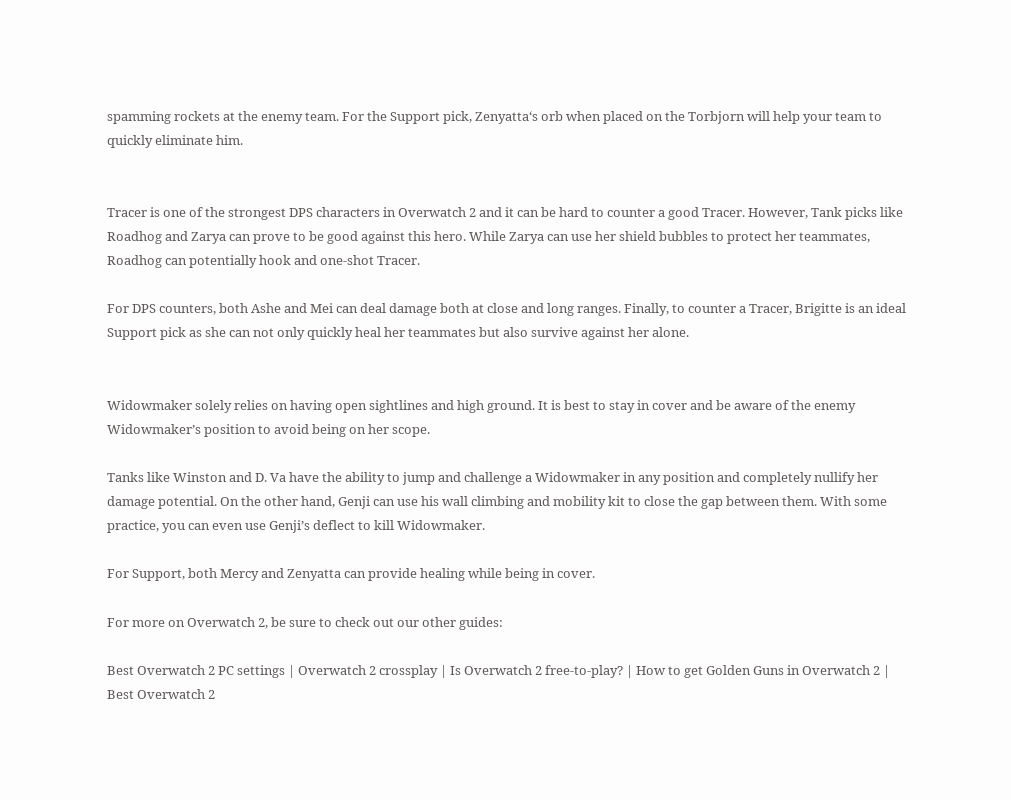spamming rockets at the enemy team. For the Support pick, Zenyatta‘s orb when placed on the Torbjorn will help your team to quickly eliminate him.


Tracer is one of the strongest DPS characters in Overwatch 2 and it can be hard to counter a good Tracer. However, Tank picks like Roadhog and Zarya can prove to be good against this hero. While Zarya can use her shield bubbles to protect her teammates, Roadhog can potentially hook and one-shot Tracer.

For DPS counters, both Ashe and Mei can deal damage both at close and long ranges. Finally, to counter a Tracer, Brigitte is an ideal Support pick as she can not only quickly heal her teammates but also survive against her alone.


Widowmaker solely relies on having open sightlines and high ground. It is best to stay in cover and be aware of the enemy Widowmaker’s position to avoid being on her scope.

Tanks like Winston and D. Va have the ability to jump and challenge a Widowmaker in any position and completely nullify her damage potential. On the other hand, Genji can use his wall climbing and mobility kit to close the gap between them. With some practice, you can even use Genji’s deflect to kill Widowmaker.

For Support, both Mercy and Zenyatta can provide healing while being in cover.

For more on Overwatch 2, be sure to check out our other guides:

Best Overwatch 2 PC settings | Overwatch 2 crossplay | Is Overwatch 2 free-to-play? | How to get Golden Guns in Overwatch 2 | Best Overwatch 2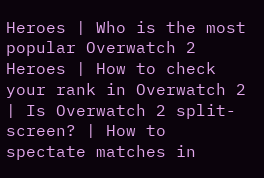Heroes | Who is the most popular Overwatch 2 Heroes | How to check your rank in Overwatch 2 | Is Overwatch 2 split-screen? | How to spectate matches in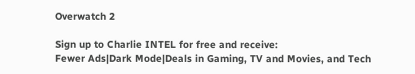Overwatch 2

Sign up to Charlie INTEL for free and receive:
Fewer Ads|Dark Mode|Deals in Gaming, TV and Movies, and Tech